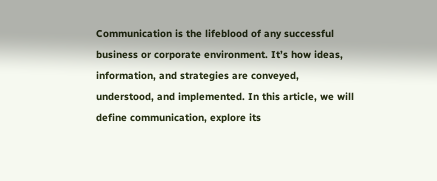Communication is the lifeblood of any successful business or corporate environment. It’s how ideas, information, and strategies are conveyed, understood, and implemented. In this article, we will define communication, explore its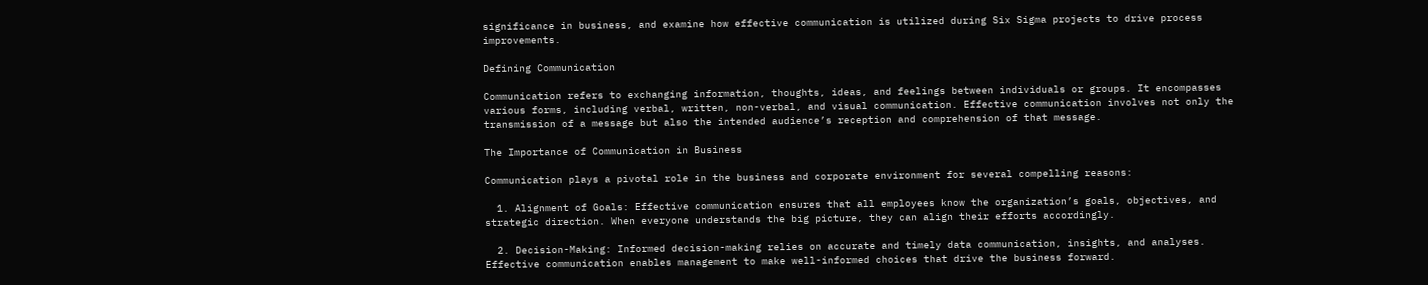significance in business, and examine how effective communication is utilized during Six Sigma projects to drive process improvements.

Defining Communication

Communication refers to exchanging information, thoughts, ideas, and feelings between individuals or groups. It encompasses various forms, including verbal, written, non-verbal, and visual communication. Effective communication involves not only the transmission of a message but also the intended audience’s reception and comprehension of that message.

The Importance of Communication in Business

Communication plays a pivotal role in the business and corporate environment for several compelling reasons:

  1. Alignment of Goals: Effective communication ensures that all employees know the organization’s goals, objectives, and strategic direction. When everyone understands the big picture, they can align their efforts accordingly.

  2. Decision-Making: Informed decision-making relies on accurate and timely data communication, insights, and analyses. Effective communication enables management to make well-informed choices that drive the business forward.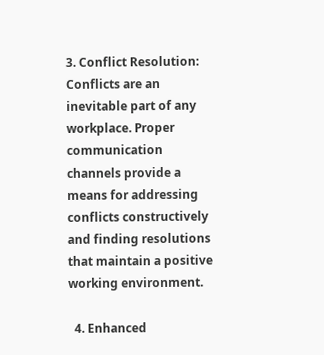3. Conflict Resolution: Conflicts are an inevitable part of any workplace. Proper communication channels provide a means for addressing conflicts constructively and finding resolutions that maintain a positive working environment.

  4. Enhanced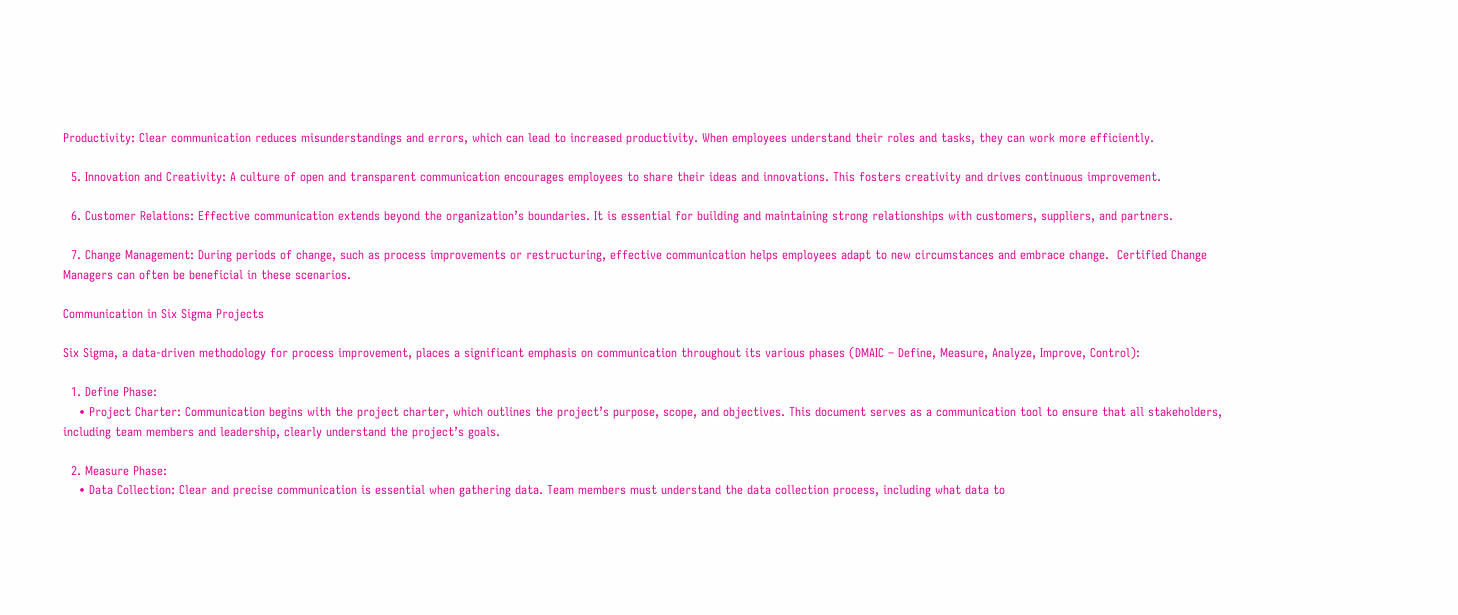Productivity: Clear communication reduces misunderstandings and errors, which can lead to increased productivity. When employees understand their roles and tasks, they can work more efficiently.

  5. Innovation and Creativity: A culture of open and transparent communication encourages employees to share their ideas and innovations. This fosters creativity and drives continuous improvement.

  6. Customer Relations: Effective communication extends beyond the organization’s boundaries. It is essential for building and maintaining strong relationships with customers, suppliers, and partners.

  7. Change Management: During periods of change, such as process improvements or restructuring, effective communication helps employees adapt to new circumstances and embrace change.  Certified Change Managers can often be beneficial in these scenarios.

Communication in Six Sigma Projects

Six Sigma, a data-driven methodology for process improvement, places a significant emphasis on communication throughout its various phases (DMAIC – Define, Measure, Analyze, Improve, Control):

  1. Define Phase:
    • Project Charter: Communication begins with the project charter, which outlines the project’s purpose, scope, and objectives. This document serves as a communication tool to ensure that all stakeholders, including team members and leadership, clearly understand the project’s goals.

  2. Measure Phase:
    • Data Collection: Clear and precise communication is essential when gathering data. Team members must understand the data collection process, including what data to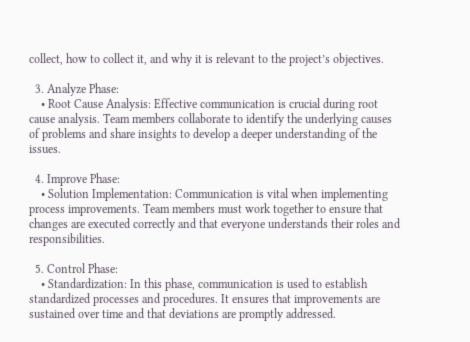collect, how to collect it, and why it is relevant to the project’s objectives.

  3. Analyze Phase:
    • Root Cause Analysis: Effective communication is crucial during root cause analysis. Team members collaborate to identify the underlying causes of problems and share insights to develop a deeper understanding of the issues.

  4. Improve Phase:
    • Solution Implementation: Communication is vital when implementing process improvements. Team members must work together to ensure that changes are executed correctly and that everyone understands their roles and responsibilities.

  5. Control Phase:
    • Standardization: In this phase, communication is used to establish standardized processes and procedures. It ensures that improvements are sustained over time and that deviations are promptly addressed.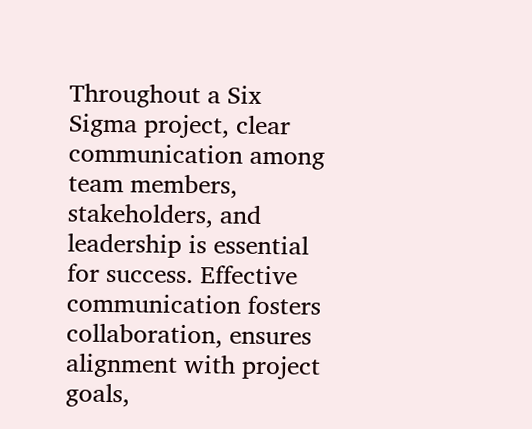Throughout a Six Sigma project, clear communication among team members, stakeholders, and leadership is essential for success. Effective communication fosters collaboration, ensures alignment with project goals,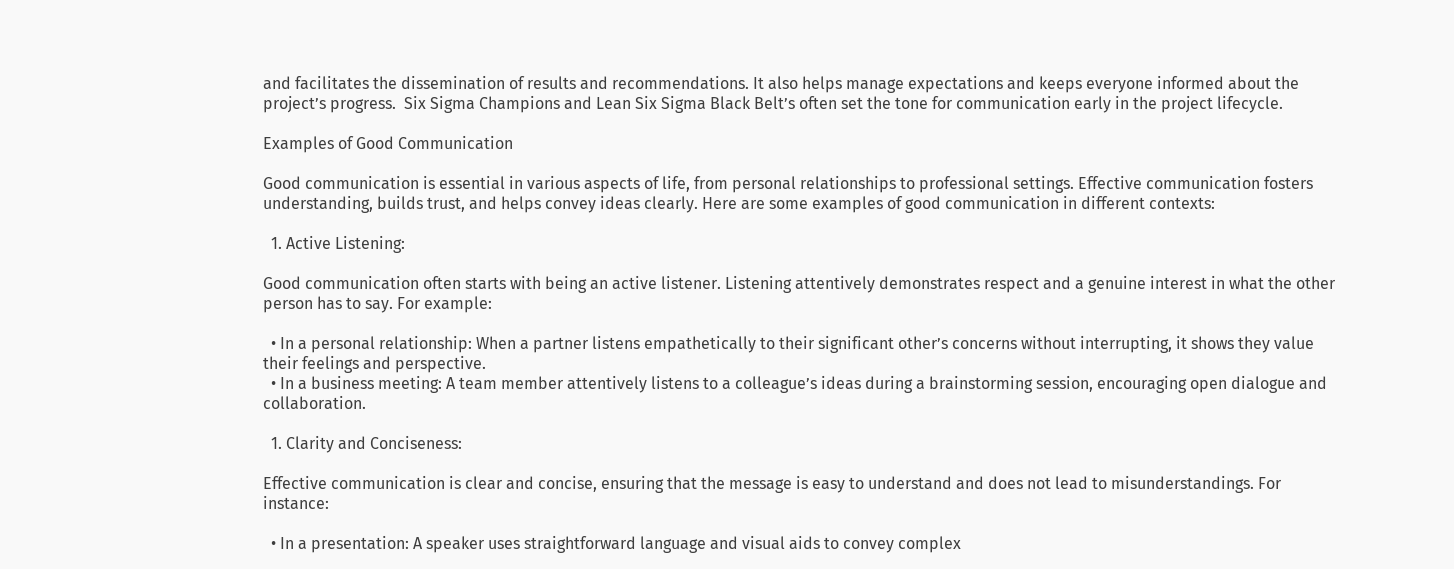and facilitates the dissemination of results and recommendations. It also helps manage expectations and keeps everyone informed about the project’s progress.  Six Sigma Champions and Lean Six Sigma Black Belt’s often set the tone for communication early in the project lifecycle.

Examples of Good Communication

Good communication is essential in various aspects of life, from personal relationships to professional settings. Effective communication fosters understanding, builds trust, and helps convey ideas clearly. Here are some examples of good communication in different contexts:

  1. Active Listening:

Good communication often starts with being an active listener. Listening attentively demonstrates respect and a genuine interest in what the other person has to say. For example:

  • In a personal relationship: When a partner listens empathetically to their significant other’s concerns without interrupting, it shows they value their feelings and perspective.
  • In a business meeting: A team member attentively listens to a colleague’s ideas during a brainstorming session, encouraging open dialogue and collaboration.

  1. Clarity and Conciseness:

Effective communication is clear and concise, ensuring that the message is easy to understand and does not lead to misunderstandings. For instance:

  • In a presentation: A speaker uses straightforward language and visual aids to convey complex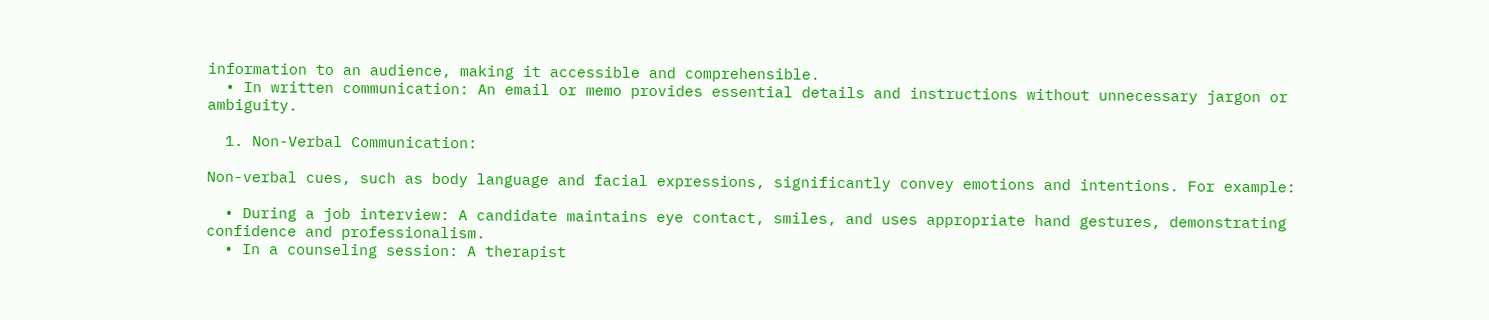information to an audience, making it accessible and comprehensible.
  • In written communication: An email or memo provides essential details and instructions without unnecessary jargon or ambiguity.

  1. Non-Verbal Communication:

Non-verbal cues, such as body language and facial expressions, significantly convey emotions and intentions. For example:

  • During a job interview: A candidate maintains eye contact, smiles, and uses appropriate hand gestures, demonstrating confidence and professionalism.
  • In a counseling session: A therapist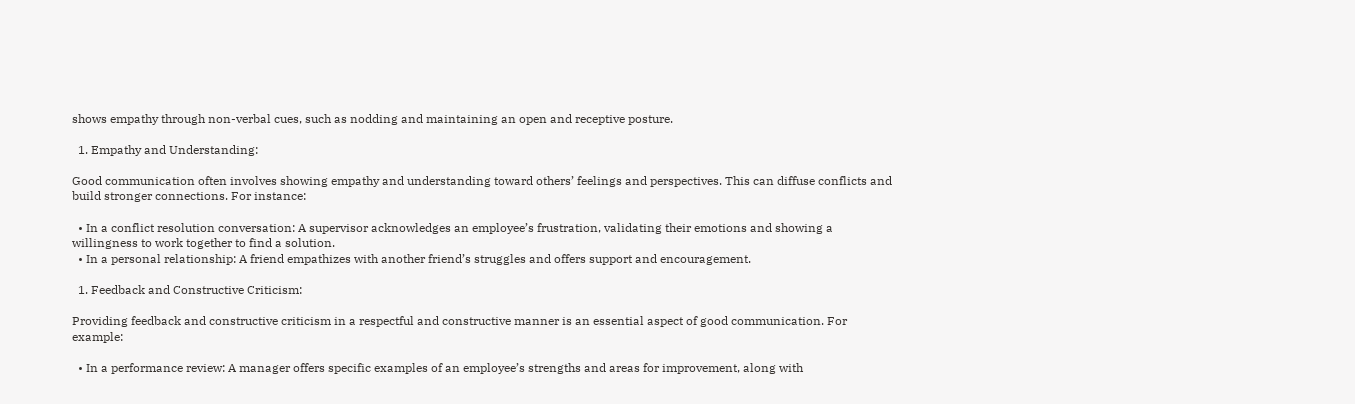shows empathy through non-verbal cues, such as nodding and maintaining an open and receptive posture.

  1. Empathy and Understanding:

Good communication often involves showing empathy and understanding toward others’ feelings and perspectives. This can diffuse conflicts and build stronger connections. For instance:

  • In a conflict resolution conversation: A supervisor acknowledges an employee’s frustration, validating their emotions and showing a willingness to work together to find a solution.
  • In a personal relationship: A friend empathizes with another friend’s struggles and offers support and encouragement.

  1. Feedback and Constructive Criticism:

Providing feedback and constructive criticism in a respectful and constructive manner is an essential aspect of good communication. For example:

  • In a performance review: A manager offers specific examples of an employee’s strengths and areas for improvement, along with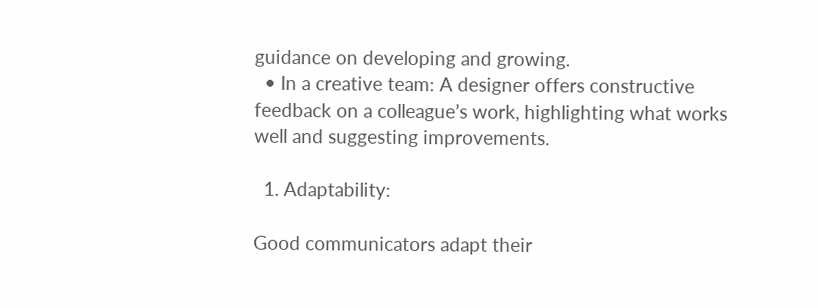guidance on developing and growing.
  • In a creative team: A designer offers constructive feedback on a colleague’s work, highlighting what works well and suggesting improvements.

  1. Adaptability:

Good communicators adapt their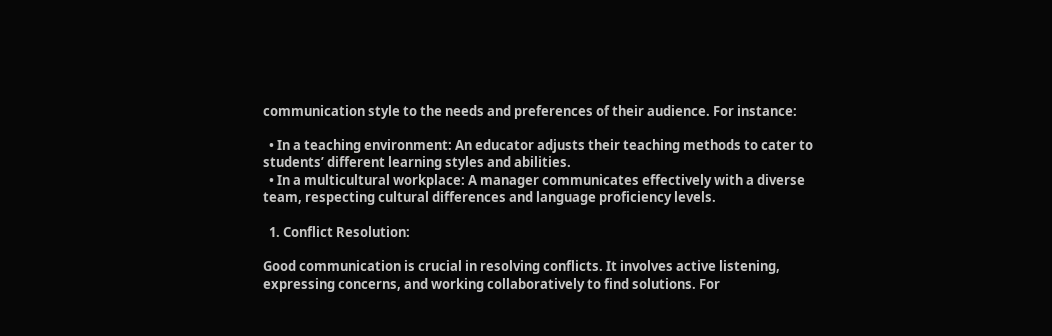communication style to the needs and preferences of their audience. For instance:

  • In a teaching environment: An educator adjusts their teaching methods to cater to students’ different learning styles and abilities.
  • In a multicultural workplace: A manager communicates effectively with a diverse team, respecting cultural differences and language proficiency levels.

  1. Conflict Resolution:

Good communication is crucial in resolving conflicts. It involves active listening, expressing concerns, and working collaboratively to find solutions. For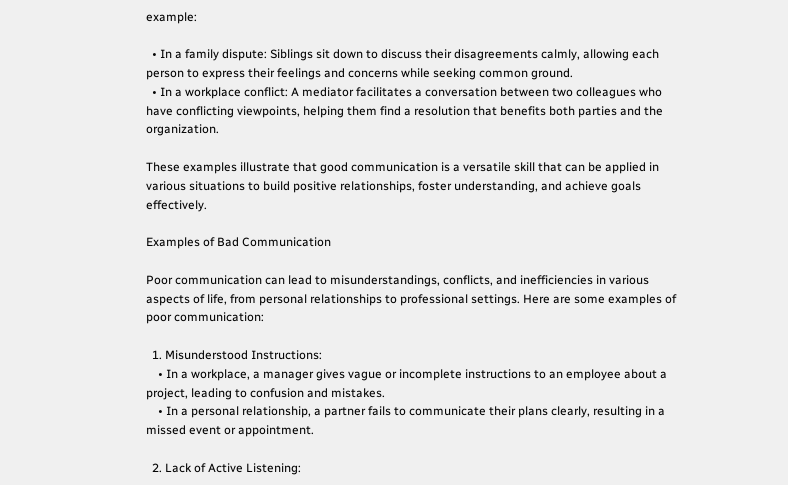example:

  • In a family dispute: Siblings sit down to discuss their disagreements calmly, allowing each person to express their feelings and concerns while seeking common ground.
  • In a workplace conflict: A mediator facilitates a conversation between two colleagues who have conflicting viewpoints, helping them find a resolution that benefits both parties and the organization.

These examples illustrate that good communication is a versatile skill that can be applied in various situations to build positive relationships, foster understanding, and achieve goals effectively.

Examples of Bad Communication

Poor communication can lead to misunderstandings, conflicts, and inefficiencies in various aspects of life, from personal relationships to professional settings. Here are some examples of poor communication:

  1. Misunderstood Instructions:
    • In a workplace, a manager gives vague or incomplete instructions to an employee about a project, leading to confusion and mistakes.
    • In a personal relationship, a partner fails to communicate their plans clearly, resulting in a missed event or appointment.

  2. Lack of Active Listening: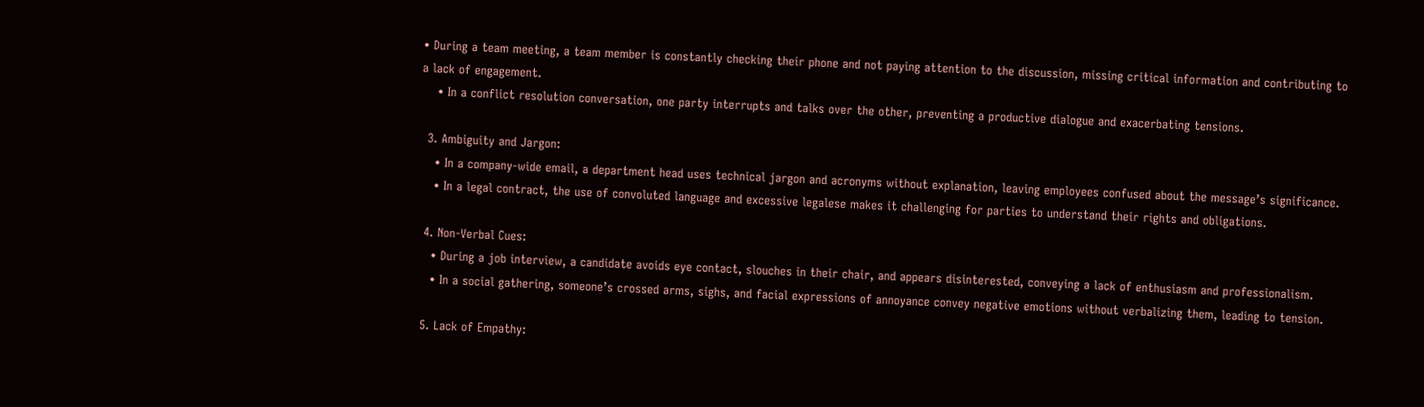• During a team meeting, a team member is constantly checking their phone and not paying attention to the discussion, missing critical information and contributing to a lack of engagement.
    • In a conflict resolution conversation, one party interrupts and talks over the other, preventing a productive dialogue and exacerbating tensions.

  3. Ambiguity and Jargon:
    • In a company-wide email, a department head uses technical jargon and acronyms without explanation, leaving employees confused about the message’s significance.
    • In a legal contract, the use of convoluted language and excessive legalese makes it challenging for parties to understand their rights and obligations.

  4. Non-Verbal Cues:
    • During a job interview, a candidate avoids eye contact, slouches in their chair, and appears disinterested, conveying a lack of enthusiasm and professionalism.
    • In a social gathering, someone’s crossed arms, sighs, and facial expressions of annoyance convey negative emotions without verbalizing them, leading to tension.

  5. Lack of Empathy: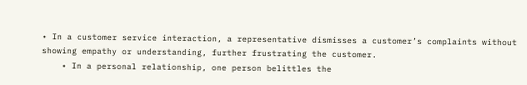• In a customer service interaction, a representative dismisses a customer’s complaints without showing empathy or understanding, further frustrating the customer.
    • In a personal relationship, one person belittles the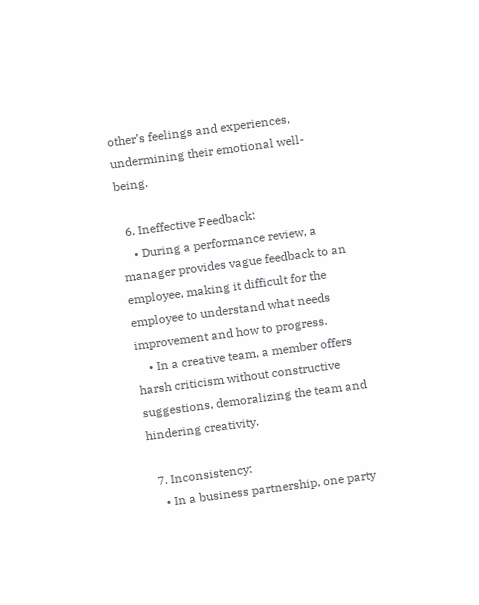other’s feelings and experiences, undermining their emotional well-being.

  6. Ineffective Feedback:
    • During a performance review, a manager provides vague feedback to an employee, making it difficult for the employee to understand what needs improvement and how to progress.
    • In a creative team, a member offers harsh criticism without constructive suggestions, demoralizing the team and hindering creativity.

  7. Inconsistency:
    • In a business partnership, one party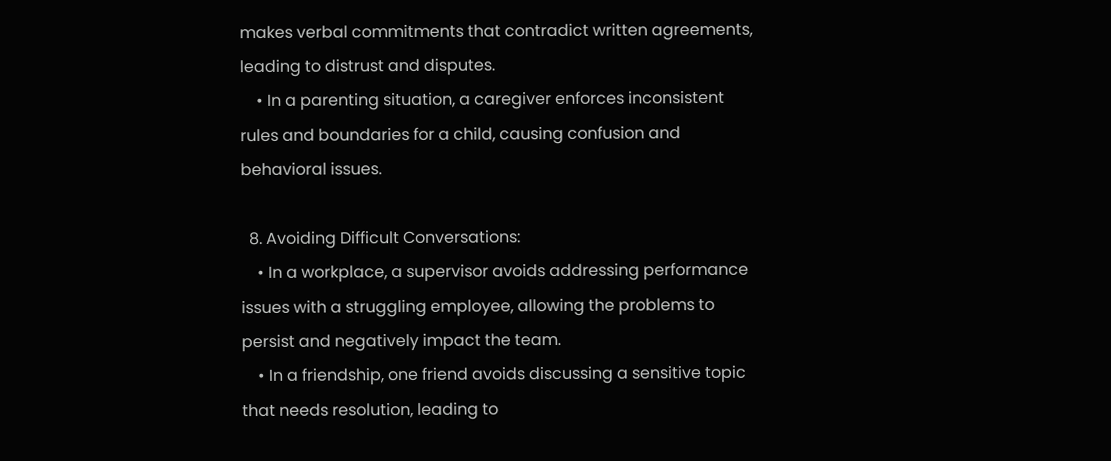makes verbal commitments that contradict written agreements, leading to distrust and disputes.
    • In a parenting situation, a caregiver enforces inconsistent rules and boundaries for a child, causing confusion and behavioral issues.

  8. Avoiding Difficult Conversations:
    • In a workplace, a supervisor avoids addressing performance issues with a struggling employee, allowing the problems to persist and negatively impact the team.
    • In a friendship, one friend avoids discussing a sensitive topic that needs resolution, leading to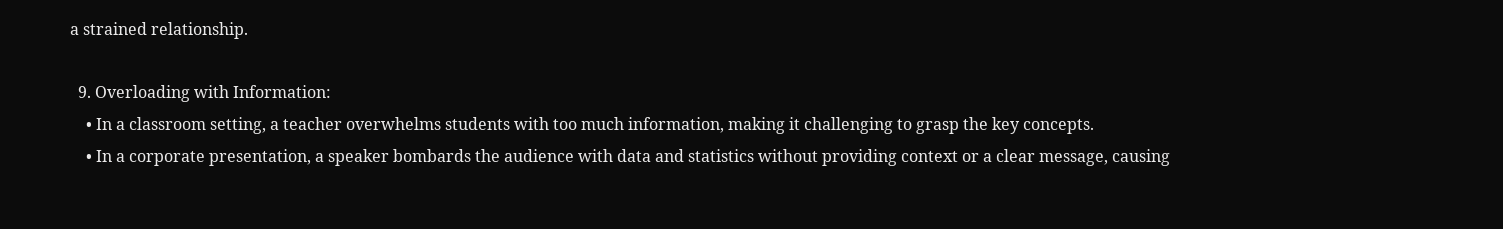a strained relationship.

  9. Overloading with Information:
    • In a classroom setting, a teacher overwhelms students with too much information, making it challenging to grasp the key concepts.
    • In a corporate presentation, a speaker bombards the audience with data and statistics without providing context or a clear message, causing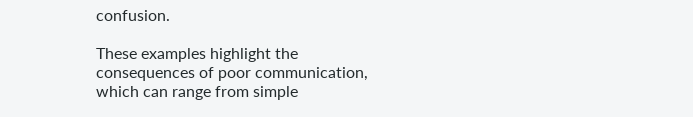confusion.

These examples highlight the consequences of poor communication, which can range from simple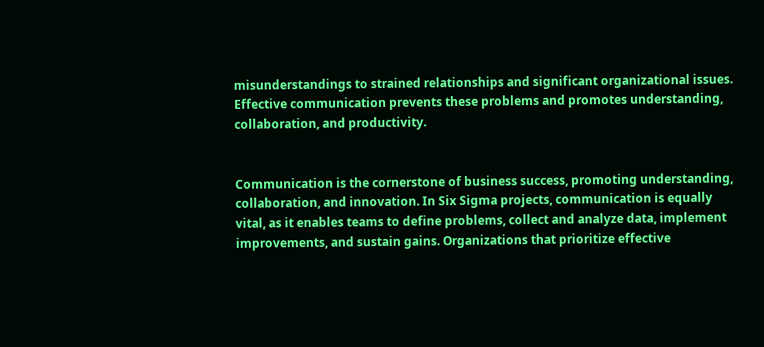misunderstandings to strained relationships and significant organizational issues. Effective communication prevents these problems and promotes understanding, collaboration, and productivity.


Communication is the cornerstone of business success, promoting understanding, collaboration, and innovation. In Six Sigma projects, communication is equally vital, as it enables teams to define problems, collect and analyze data, implement improvements, and sustain gains. Organizations that prioritize effective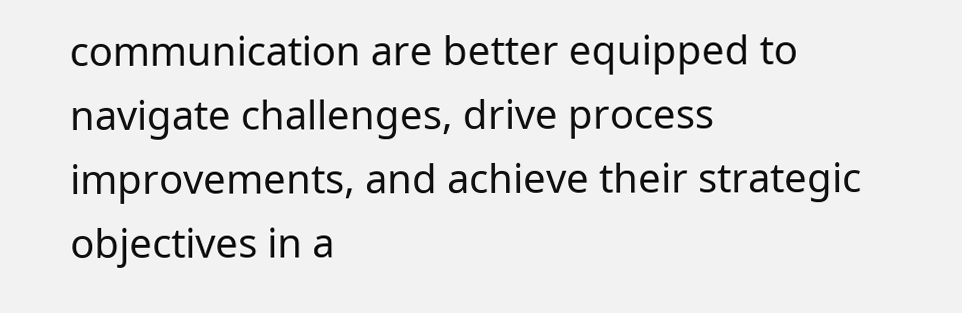communication are better equipped to navigate challenges, drive process improvements, and achieve their strategic objectives in a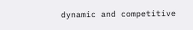dynamic and competitive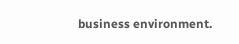business environment.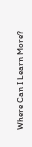Where Can I Learn More?